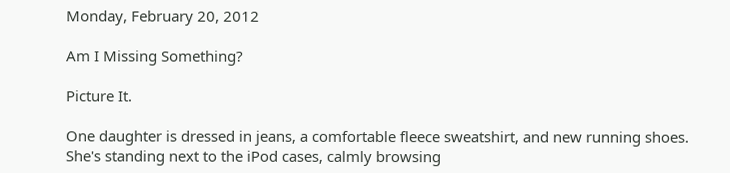Monday, February 20, 2012

Am I Missing Something?

Picture It.

One daughter is dressed in jeans, a comfortable fleece sweatshirt, and new running shoes. She's standing next to the iPod cases, calmly browsing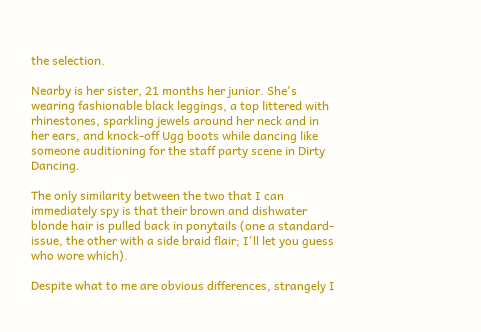the selection.

Nearby is her sister, 21 months her junior. She's wearing fashionable black leggings, a top littered with rhinestones, sparkling jewels around her neck and in her ears, and knock-off Ugg boots while dancing like someone auditioning for the staff party scene in Dirty Dancing.

The only similarity between the two that I can immediately spy is that their brown and dishwater blonde hair is pulled back in ponytails (one a standard-issue, the other with a side braid flair; I'll let you guess who wore which).

Despite what to me are obvious differences, strangely I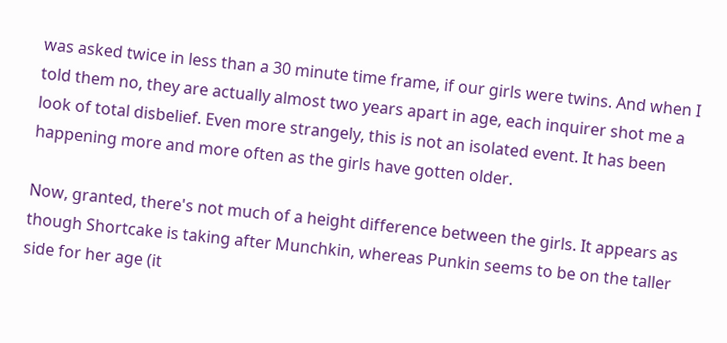was asked twice in less than a 30 minute time frame, if our girls were twins. And when I told them no, they are actually almost two years apart in age, each inquirer shot me a look of total disbelief. Even more strangely, this is not an isolated event. It has been happening more and more often as the girls have gotten older.

Now, granted, there's not much of a height difference between the girls. It appears as though Shortcake is taking after Munchkin, whereas Punkin seems to be on the taller side for her age (it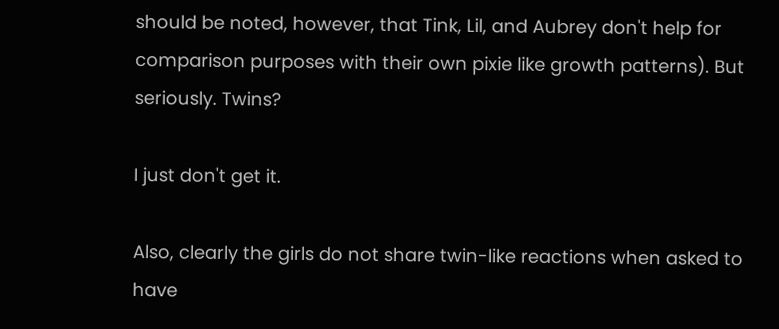should be noted, however, that Tink, Lil, and Aubrey don't help for comparison purposes with their own pixie like growth patterns). But seriously. Twins?

I just don't get it.

Also, clearly the girls do not share twin-like reactions when asked to have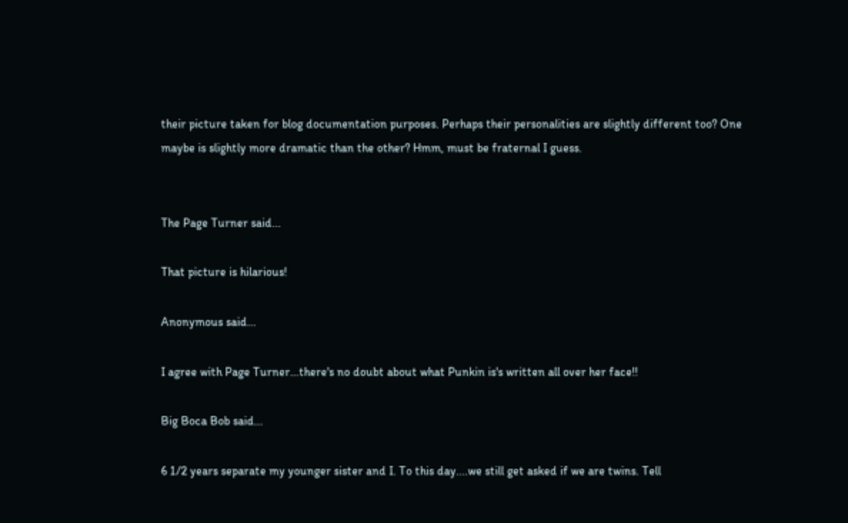their picture taken for blog documentation purposes. Perhaps their personalities are slightly different too? One maybe is slightly more dramatic than the other? Hmm, must be fraternal I guess.


The Page Turner said...

That picture is hilarious!

Anonymous said...

I agree with Page Turner...there's no doubt about what Punkin is's written all over her face!!

Big Boca Bob said...

6 1/2 years separate my younger sister and I. To this day....we still get asked if we are twins. Tell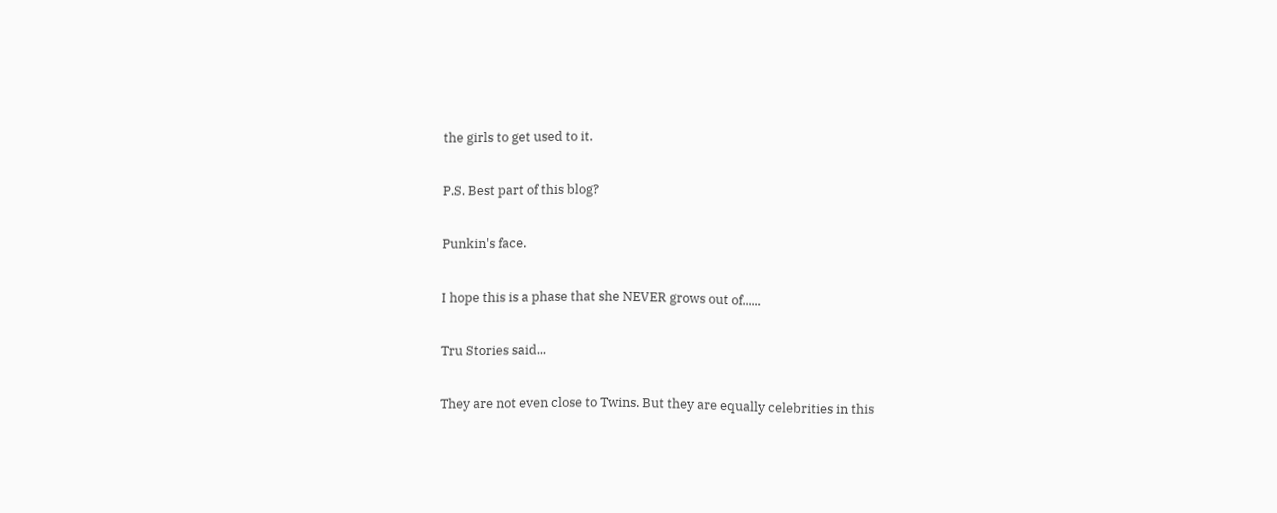the girls to get used to it.

P.S. Best part of this blog?

Punkin's face.

I hope this is a phase that she NEVER grows out of......

Tru Stories said...

They are not even close to Twins. But they are equally celebrities in this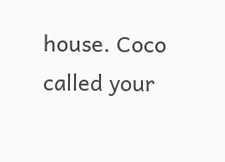house. Coco called your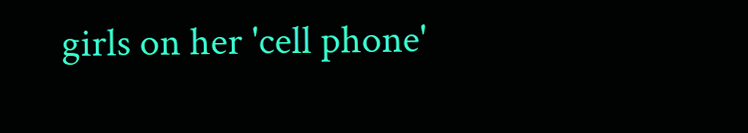girls on her 'cell phone'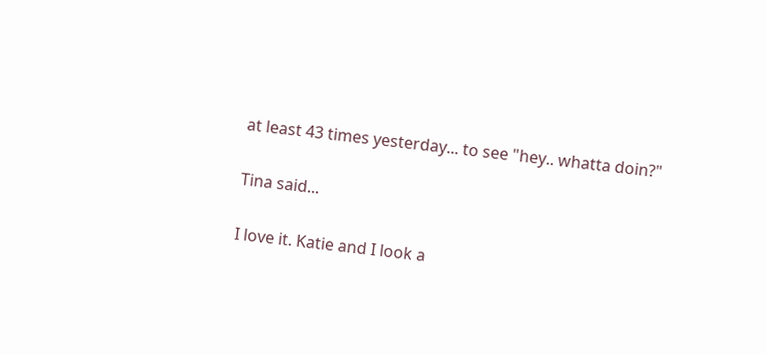at least 43 times yesterday... to see "hey.. whatta doin?"

Tina said...

I love it. Katie and I look a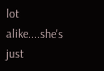lot alike....she's just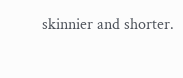skinnier and shorter.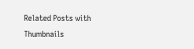Related Posts with Thumbnails